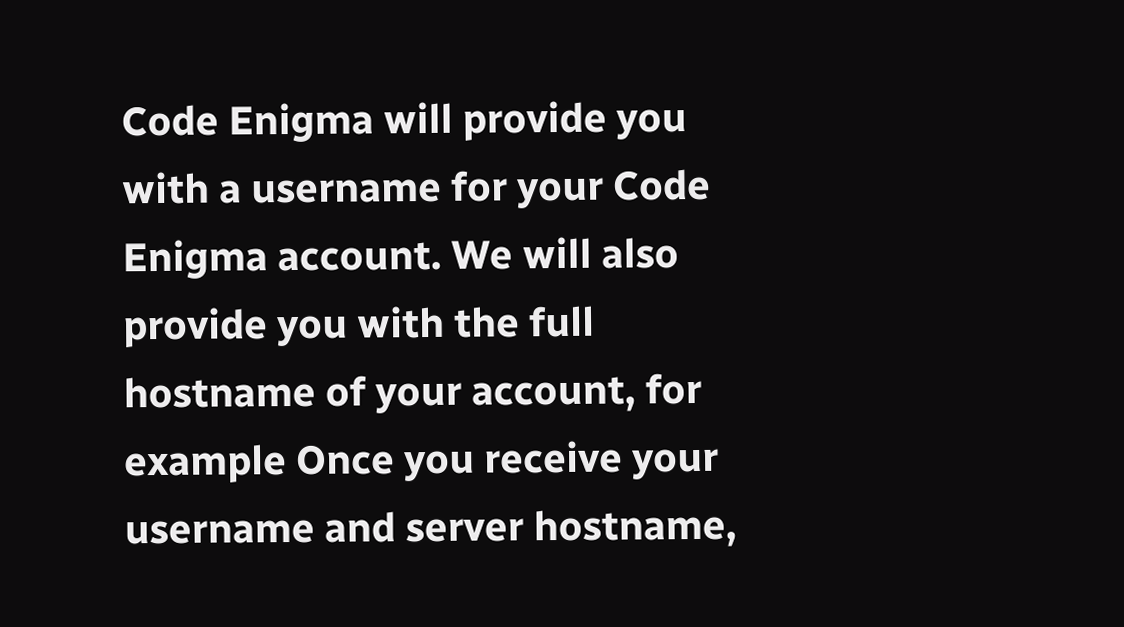Code Enigma will provide you with a username for your Code Enigma account. We will also provide you with the full hostname of your account, for example Once you receive your username and server hostname,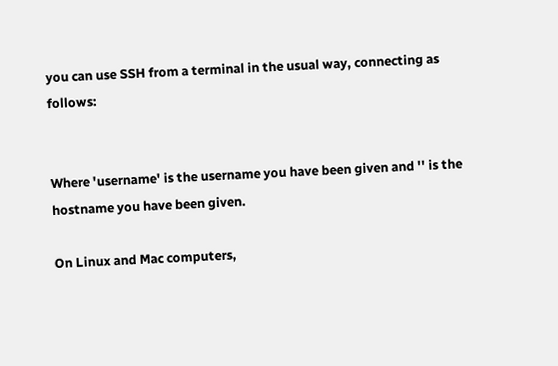you can use SSH from a terminal in the usual way, connecting as follows:


Where 'username' is the username you have been given and '' is the hostname you have been given.

On Linux and Mac computers,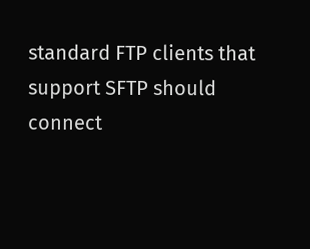standard FTP clients that support SFTP should connect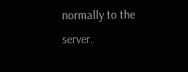normally to the server.